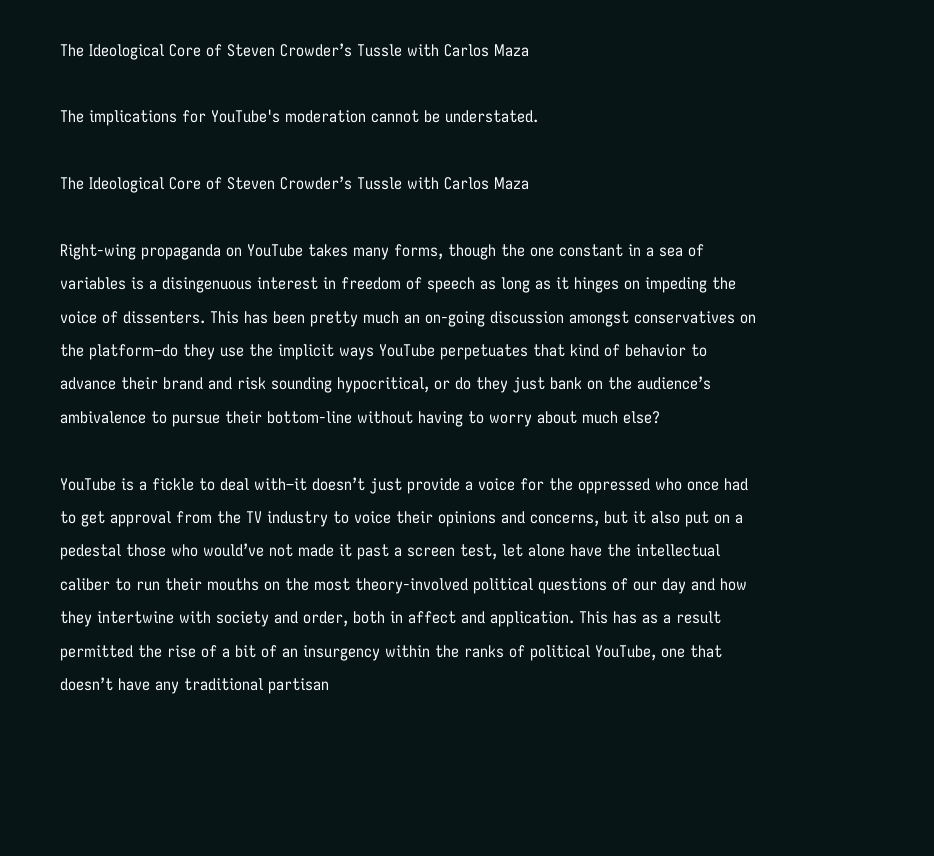The Ideological Core of Steven Crowder’s Tussle with Carlos Maza

The implications for YouTube's moderation cannot be understated.

The Ideological Core of Steven Crowder’s Tussle with Carlos Maza

Right-wing propaganda on YouTube takes many forms, though the one constant in a sea of variables is a disingenuous interest in freedom of speech as long as it hinges on impeding the voice of dissenters. This has been pretty much an on-going discussion amongst conservatives on the platform–do they use the implicit ways YouTube perpetuates that kind of behavior to advance their brand and risk sounding hypocritical, or do they just bank on the audience’s ambivalence to pursue their bottom-line without having to worry about much else?

YouTube is a fickle to deal with–it doesn’t just provide a voice for the oppressed who once had to get approval from the TV industry to voice their opinions and concerns, but it also put on a pedestal those who would’ve not made it past a screen test, let alone have the intellectual caliber to run their mouths on the most theory-involved political questions of our day and how they intertwine with society and order, both in affect and application. This has as a result permitted the rise of a bit of an insurgency within the ranks of political YouTube, one that doesn’t have any traditional partisan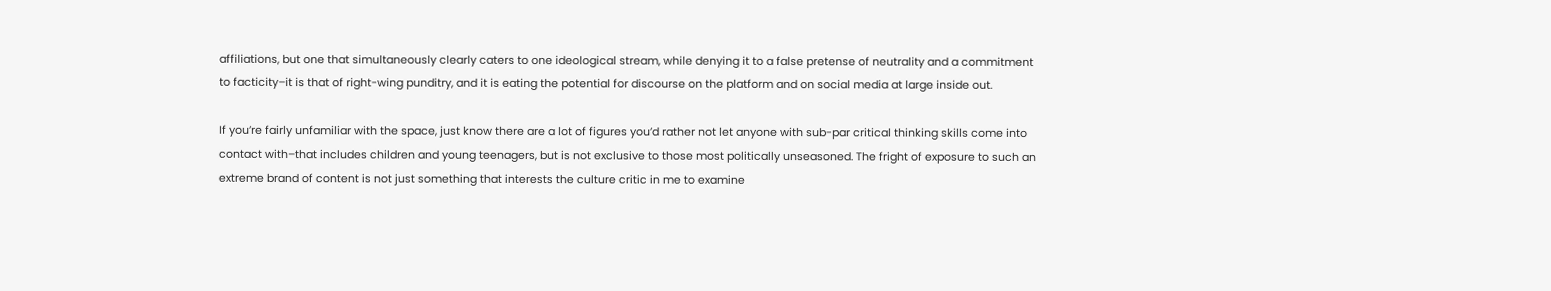affiliations, but one that simultaneously clearly caters to one ideological stream, while denying it to a false pretense of neutrality and a commitment to facticity–it is that of right-wing punditry, and it is eating the potential for discourse on the platform and on social media at large inside out.

If you’re fairly unfamiliar with the space, just know there are a lot of figures you’d rather not let anyone with sub-par critical thinking skills come into contact with–that includes children and young teenagers, but is not exclusive to those most politically unseasoned. The fright of exposure to such an extreme brand of content is not just something that interests the culture critic in me to examine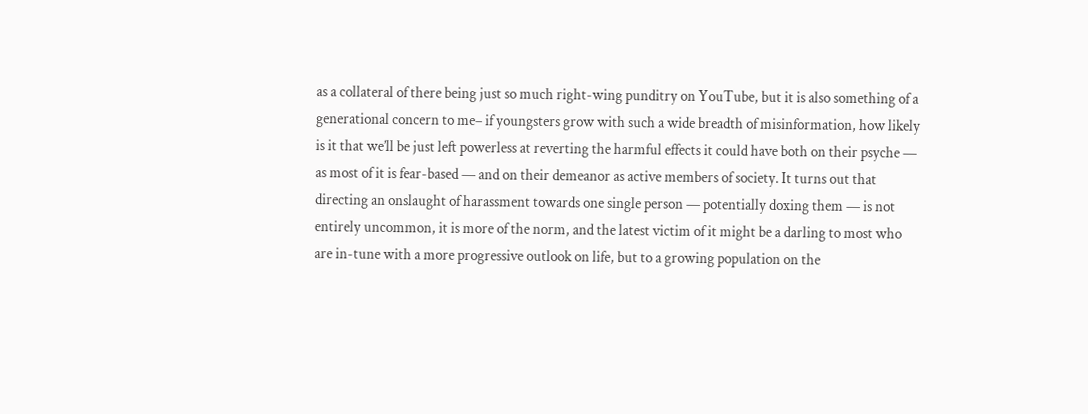as a collateral of there being just so much right-wing punditry on YouTube, but it is also something of a generational concern to me– if youngsters grow with such a wide breadth of misinformation, how likely is it that we’ll be just left powerless at reverting the harmful effects it could have both on their psyche — as most of it is fear-based — and on their demeanor as active members of society. It turns out that directing an onslaught of harassment towards one single person — potentially doxing them — is not entirely uncommon, it is more of the norm, and the latest victim of it might be a darling to most who are in-tune with a more progressive outlook on life, but to a growing population on the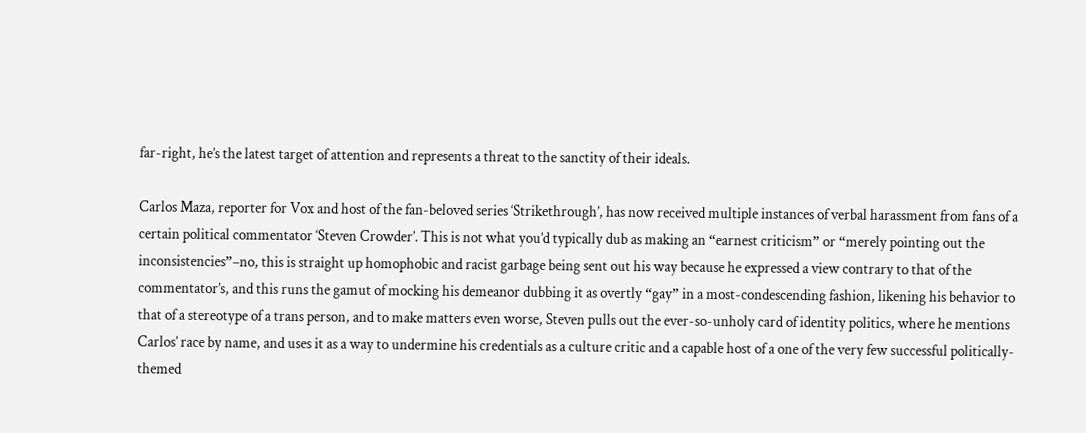far-right, he’s the latest target of attention and represents a threat to the sanctity of their ideals.

Carlos Maza, reporter for Vox and host of the fan-beloved series ‘Strikethrough’, has now received multiple instances of verbal harassment from fans of a certain political commentator ‘Steven Crowder’. This is not what you’d typically dub as making an “earnest criticism” or “merely pointing out the inconsistencies”–no, this is straight up homophobic and racist garbage being sent out his way because he expressed a view contrary to that of the commentator’s, and this runs the gamut of mocking his demeanor dubbing it as overtly “gay” in a most-condescending fashion, likening his behavior to that of a stereotype of a trans person, and to make matters even worse, Steven pulls out the ever-so-unholy card of identity politics, where he mentions Carlos’ race by name, and uses it as a way to undermine his credentials as a culture critic and a capable host of a one of the very few successful politically-themed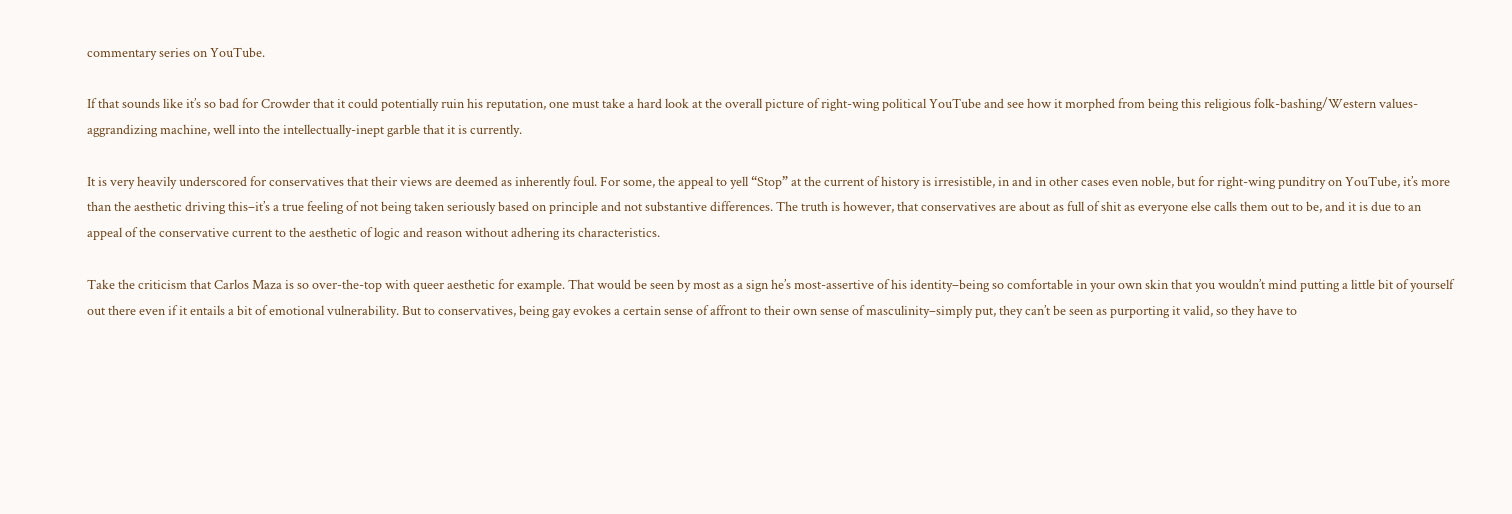commentary series on YouTube.

If that sounds like it’s so bad for Crowder that it could potentially ruin his reputation, one must take a hard look at the overall picture of right-wing political YouTube and see how it morphed from being this religious folk-bashing/Western values-aggrandizing machine, well into the intellectually-inept garble that it is currently.

It is very heavily underscored for conservatives that their views are deemed as inherently foul. For some, the appeal to yell “Stop” at the current of history is irresistible, in and in other cases even noble, but for right-wing punditry on YouTube, it’s more than the aesthetic driving this–it’s a true feeling of not being taken seriously based on principle and not substantive differences. The truth is however, that conservatives are about as full of shit as everyone else calls them out to be, and it is due to an appeal of the conservative current to the aesthetic of logic and reason without adhering its characteristics.

Take the criticism that Carlos Maza is so over-the-top with queer aesthetic for example. That would be seen by most as a sign he’s most-assertive of his identity–being so comfortable in your own skin that you wouldn’t mind putting a little bit of yourself out there even if it entails a bit of emotional vulnerability. But to conservatives, being gay evokes a certain sense of affront to their own sense of masculinity–simply put, they can’t be seen as purporting it valid, so they have to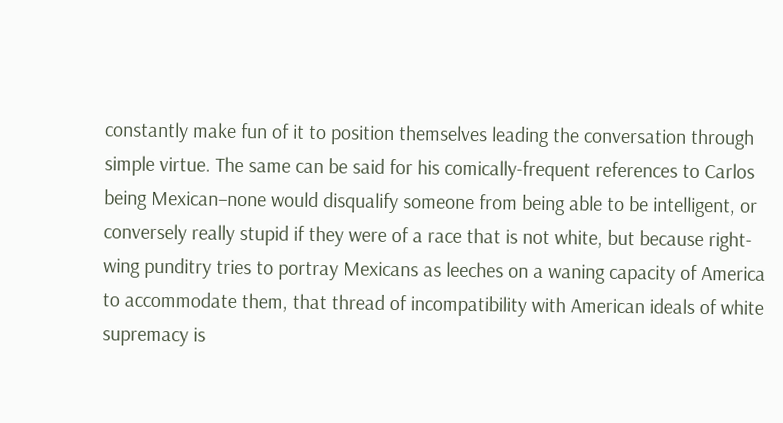constantly make fun of it to position themselves leading the conversation through simple virtue. The same can be said for his comically-frequent references to Carlos being Mexican–none would disqualify someone from being able to be intelligent, or conversely really stupid if they were of a race that is not white, but because right-wing punditry tries to portray Mexicans as leeches on a waning capacity of America to accommodate them, that thread of incompatibility with American ideals of white supremacy is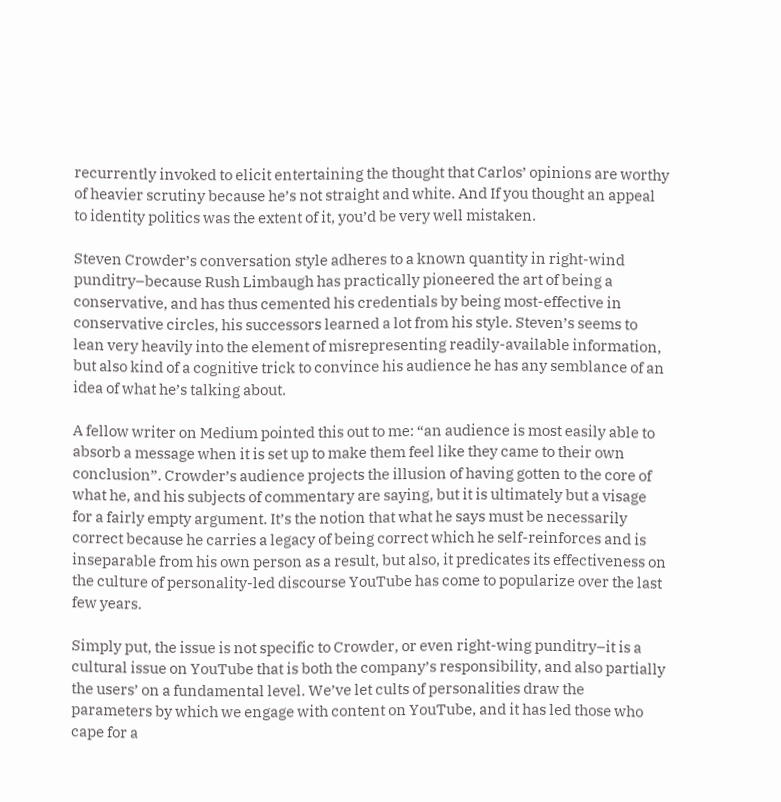recurrently invoked to elicit entertaining the thought that Carlos’ opinions are worthy of heavier scrutiny because he’s not straight and white. And If you thought an appeal to identity politics was the extent of it, you’d be very well mistaken.

Steven Crowder’s conversation style adheres to a known quantity in right-wind punditry–because Rush Limbaugh has practically pioneered the art of being a conservative, and has thus cemented his credentials by being most-effective in conservative circles, his successors learned a lot from his style. Steven’s seems to lean very heavily into the element of misrepresenting readily-available information, but also kind of a cognitive trick to convince his audience he has any semblance of an idea of what he’s talking about.

A fellow writer on Medium pointed this out to me: “an audience is most easily able to absorb a message when it is set up to make them feel like they came to their own conclusion”. Crowder’s audience projects the illusion of having gotten to the core of what he, and his subjects of commentary are saying, but it is ultimately but a visage for a fairly empty argument. It’s the notion that what he says must be necessarily correct because he carries a legacy of being correct which he self-reinforces and is inseparable from his own person as a result, but also, it predicates its effectiveness on the culture of personality-led discourse YouTube has come to popularize over the last few years.

Simply put, the issue is not specific to Crowder, or even right-wing punditry–it is a cultural issue on YouTube that is both the company’s responsibility, and also partially the users’ on a fundamental level. We’ve let cults of personalities draw the parameters by which we engage with content on YouTube, and it has led those who cape for a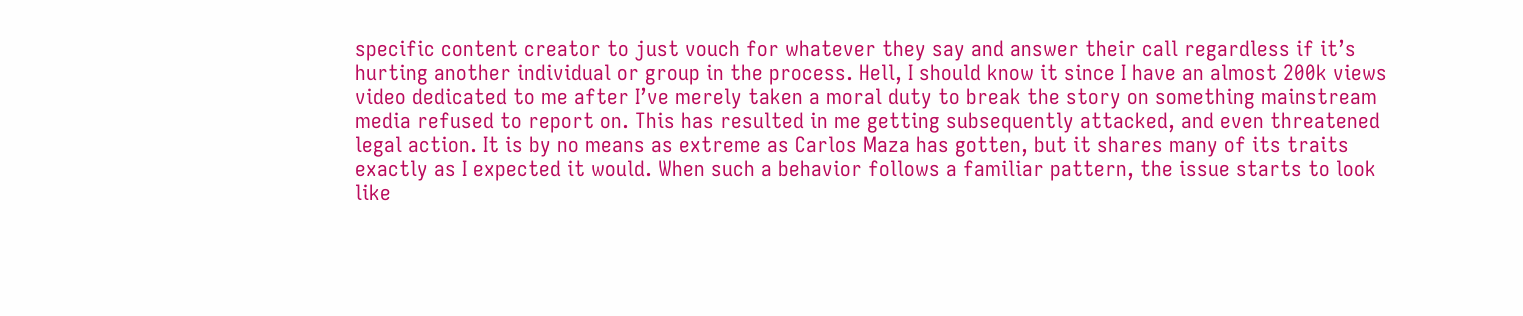specific content creator to just vouch for whatever they say and answer their call regardless if it’s hurting another individual or group in the process. Hell, I should know it since I have an almost 200k views video dedicated to me after I’ve merely taken a moral duty to break the story on something mainstream media refused to report on. This has resulted in me getting subsequently attacked, and even threatened legal action. It is by no means as extreme as Carlos Maza has gotten, but it shares many of its traits exactly as I expected it would. When such a behavior follows a familiar pattern, the issue starts to look like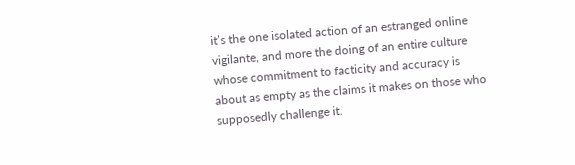it’s the one isolated action of an estranged online vigilante, and more the doing of an entire culture whose commitment to facticity and accuracy is about as empty as the claims it makes on those who supposedly challenge it.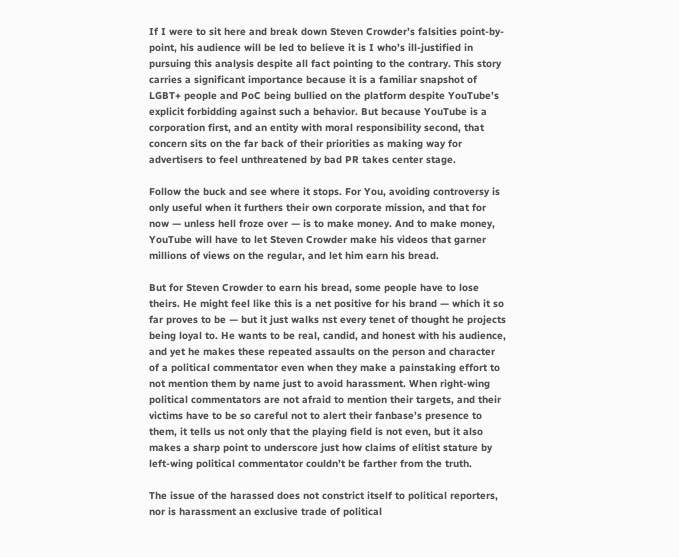If I were to sit here and break down Steven Crowder’s falsities point-by-point, his audience will be led to believe it is I who’s ill-justified in pursuing this analysis despite all fact pointing to the contrary. This story carries a significant importance because it is a familiar snapshot of LGBT+ people and PoC being bullied on the platform despite YouTube’s explicit forbidding against such a behavior. But because YouTube is a corporation first, and an entity with moral responsibility second, that concern sits on the far back of their priorities as making way for advertisers to feel unthreatened by bad PR takes center stage.

Follow the buck and see where it stops. For You, avoiding controversy is only useful when it furthers their own corporate mission, and that for now — unless hell froze over — is to make money. And to make money, YouTube will have to let Steven Crowder make his videos that garner millions of views on the regular, and let him earn his bread.

But for Steven Crowder to earn his bread, some people have to lose theirs. He might feel like this is a net positive for his brand — which it so far proves to be — but it just walks nst every tenet of thought he projects being loyal to. He wants to be real, candid, and honest with his audience, and yet he makes these repeated assaults on the person and character of a political commentator even when they make a painstaking effort to not mention them by name just to avoid harassment. When right-wing political commentators are not afraid to mention their targets, and their victims have to be so careful not to alert their fanbase’s presence to them, it tells us not only that the playing field is not even, but it also makes a sharp point to underscore just how claims of elitist stature by left-wing political commentator couldn’t be farther from the truth.

The issue of the harassed does not constrict itself to political reporters, nor is harassment an exclusive trade of political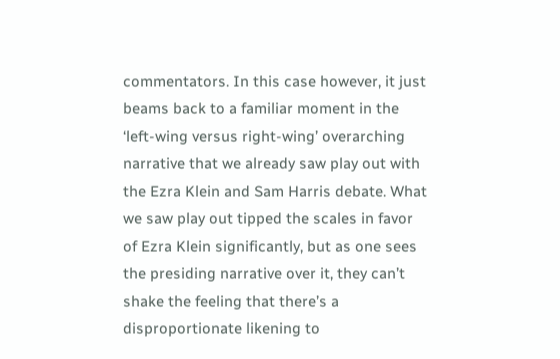commentators. In this case however, it just beams back to a familiar moment in the ‘left-wing versus right-wing’ overarching narrative that we already saw play out with the Ezra Klein and Sam Harris debate. What we saw play out tipped the scales in favor of Ezra Klein significantly, but as one sees the presiding narrative over it, they can’t shake the feeling that there’s a disproportionate likening to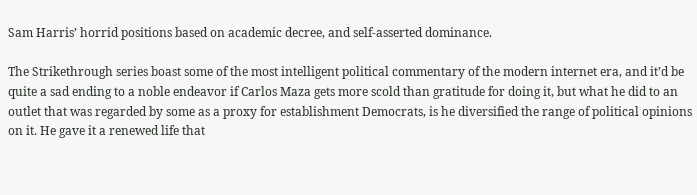Sam Harris’ horrid positions based on academic decree, and self-asserted dominance.

The Strikethrough series boast some of the most intelligent political commentary of the modern internet era, and it’d be quite a sad ending to a noble endeavor if Carlos Maza gets more scold than gratitude for doing it, but what he did to an outlet that was regarded by some as a proxy for establishment Democrats, is he diversified the range of political opinions on it. He gave it a renewed life that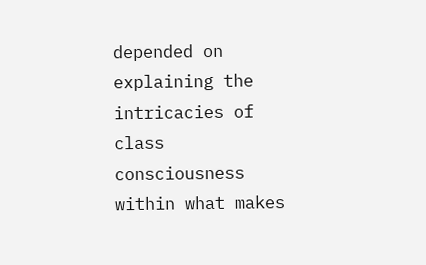depended on explaining the intricacies of class consciousness within what makes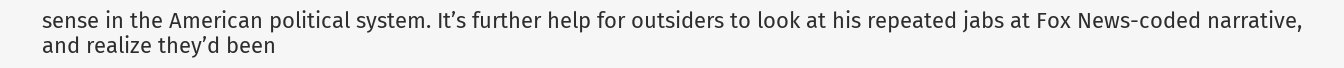sense in the American political system. It’s further help for outsiders to look at his repeated jabs at Fox News-coded narrative, and realize they’d been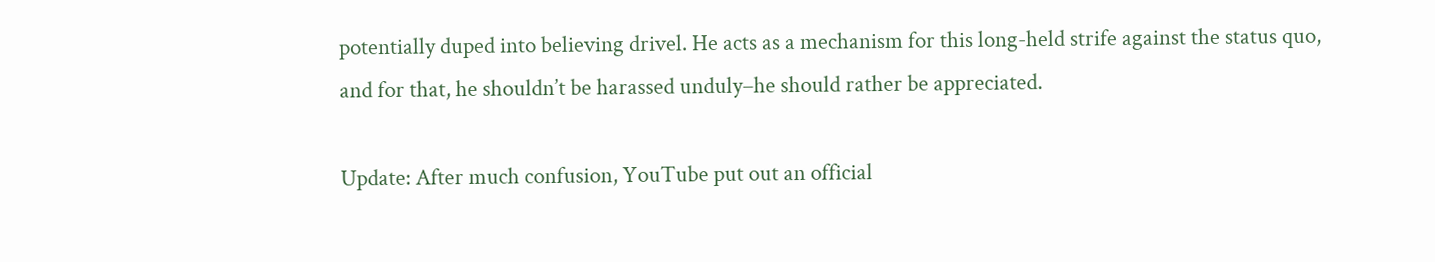potentially duped into believing drivel. He acts as a mechanism for this long-held strife against the status quo, and for that, he shouldn’t be harassed unduly–he should rather be appreciated.

Update: After much confusion, YouTube put out an official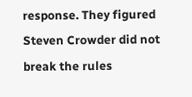response. They figured Steven Crowder did not break the rules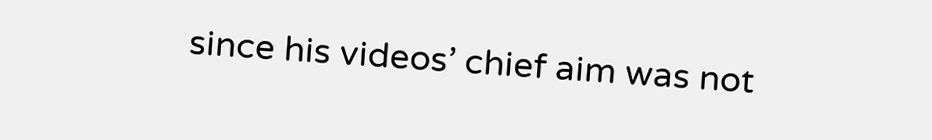since his videos’ chief aim was not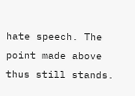hate speech. The point made above thus still stands.